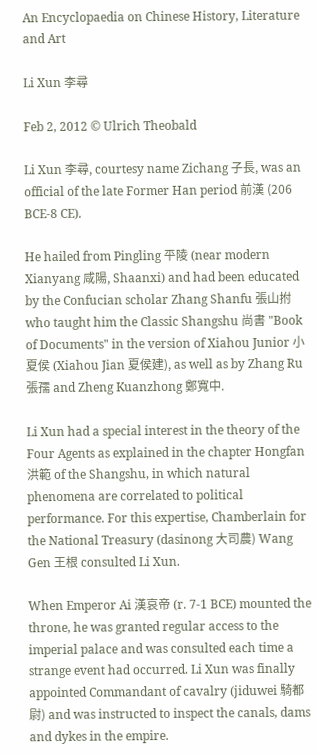An Encyclopaedia on Chinese History, Literature and Art

Li Xun 李尋

Feb 2, 2012 © Ulrich Theobald

Li Xun 李尋, courtesy name Zichang 子長, was an official of the late Former Han period 前漢 (206 BCE-8 CE).

He hailed from Pingling 平陵 (near modern Xianyang 咸陽, Shaanxi) and had been educated by the Confucian scholar Zhang Shanfu 張山拊 who taught him the Classic Shangshu 尚書 "Book of Documents" in the version of Xiahou Junior 小夏侯 (Xiahou Jian 夏侯建), as well as by Zhang Ru 張孺 and Zheng Kuanzhong 鄭寬中.

Li Xun had a special interest in the theory of the Four Agents as explained in the chapter Hongfan 洪範 of the Shangshu, in which natural phenomena are correlated to political performance. For this expertise, Chamberlain for the National Treasury (dasinong 大司農) Wang Gen 王根 consulted Li Xun.

When Emperor Ai 漢哀帝 (r. 7-1 BCE) mounted the throne, he was granted regular access to the imperial palace and was consulted each time a strange event had occurred. Li Xun was finally appointed Commandant of cavalry (jiduwei 騎都尉) and was instructed to inspect the canals, dams and dykes in the empire.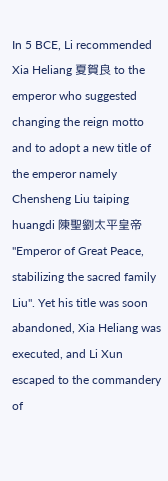In 5 BCE, Li recommended Xia Heliang 夏賀良 to the emperor who suggested changing the reign motto and to adopt a new title of the emperor namely Chensheng Liu taiping huangdi 陳聖劉太平皇帝 "Emperor of Great Peace, stabilizing the sacred family Liu". Yet his title was soon abandoned, Xia Heliang was executed, and Li Xun escaped to the commandery of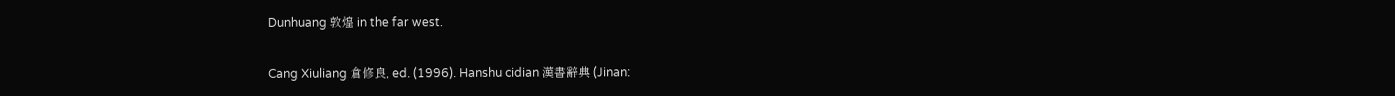Dunhuang 敦煌 in the far west.

Cang Xiuliang 倉修良, ed. (1996). Hanshu cidian 漢書辭典 (Jinan: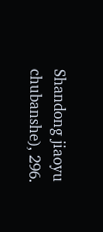Shandong jiaoyu chubanshe), 296.